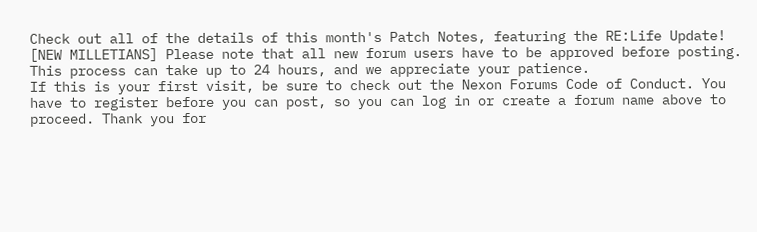Check out all of the details of this month's Patch Notes, featuring the RE:Life Update!
[NEW MILLETIANS] Please note that all new forum users have to be approved before posting. This process can take up to 24 hours, and we appreciate your patience.
If this is your first visit, be sure to check out the Nexon Forums Code of Conduct. You have to register before you can post, so you can log in or create a forum name above to proceed. Thank you for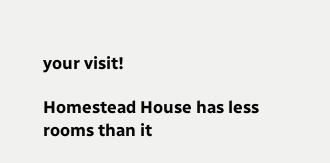your visit!

Homestead House has less rooms than it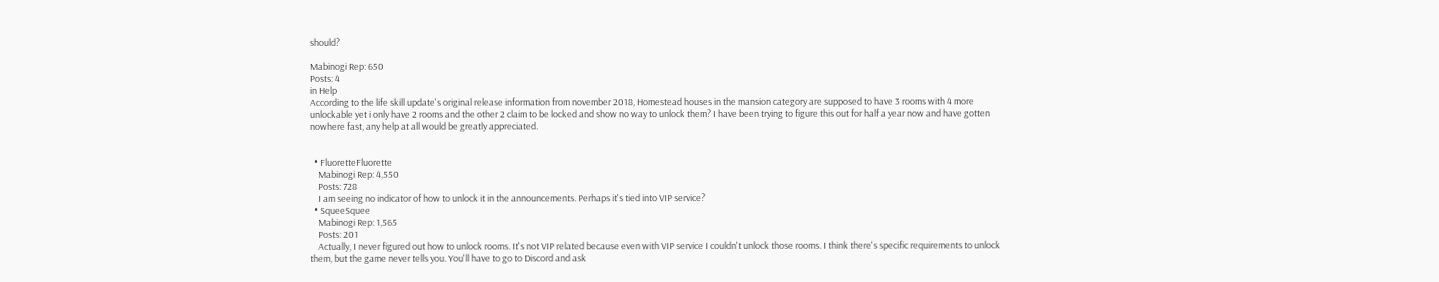should?

Mabinogi Rep: 650
Posts: 4
in Help
According to the life skill update's original release information from november 2018, Homestead houses in the mansion category are supposed to have 3 rooms with 4 more unlockable yet i only have 2 rooms and the other 2 claim to be locked and show no way to unlock them? I have been trying to figure this out for half a year now and have gotten nowhere fast, any help at all would be greatly appreciated.


  • FluoretteFluorette
    Mabinogi Rep: 4,550
    Posts: 728
    I am seeing no indicator of how to unlock it in the announcements. Perhaps it's tied into VIP service?
  • SqueeSquee
    Mabinogi Rep: 1,565
    Posts: 201
    Actually, I never figured out how to unlock rooms. It's not VIP related because even with VIP service I couldn't unlock those rooms. I think there's specific requirements to unlock them, but the game never tells you. You'll have to go to Discord and ask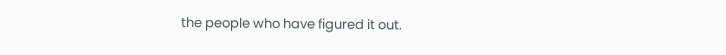the people who have figured it out.